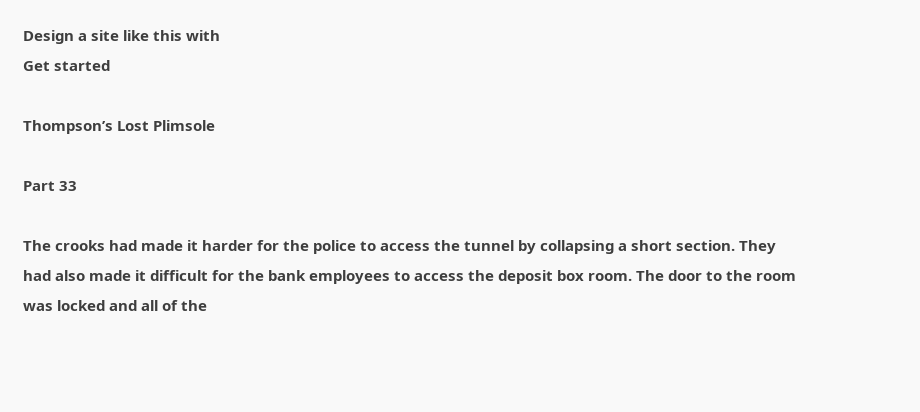Design a site like this with
Get started

Thompson’s Lost Plimsole

Part 33

The crooks had made it harder for the police to access the tunnel by collapsing a short section. They had also made it difficult for the bank employees to access the deposit box room. The door to the room was locked and all of the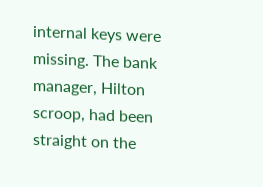internal keys were missing. The bank manager, Hilton scroop, had been straight on the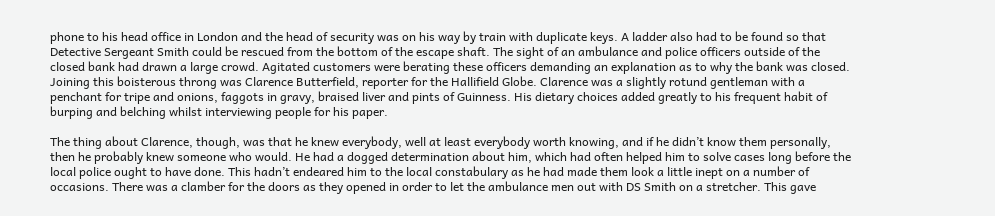phone to his head office in London and the head of security was on his way by train with duplicate keys. A ladder also had to be found so that Detective Sergeant Smith could be rescued from the bottom of the escape shaft. The sight of an ambulance and police officers outside of the closed bank had drawn a large crowd. Agitated customers were berating these officers demanding an explanation as to why the bank was closed. Joining this boisterous throng was Clarence Butterfield, reporter for the Hallifield Globe. Clarence was a slightly rotund gentleman with a penchant for tripe and onions, faggots in gravy, braised liver and pints of Guinness. His dietary choices added greatly to his frequent habit of burping and belching whilst interviewing people for his paper.

The thing about Clarence, though, was that he knew everybody, well at least everybody worth knowing, and if he didn’t know them personally, then he probably knew someone who would. He had a dogged determination about him, which had often helped him to solve cases long before the local police ought to have done. This hadn’t endeared him to the local constabulary as he had made them look a little inept on a number of occasions. There was a clamber for the doors as they opened in order to let the ambulance men out with DS Smith on a stretcher. This gave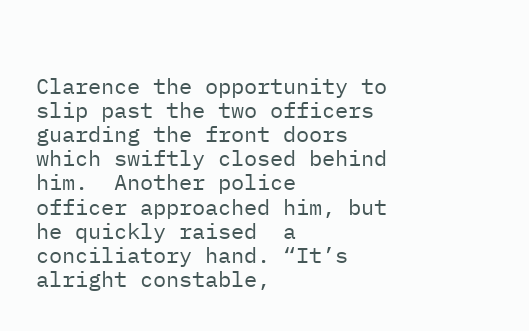Clarence the opportunity to slip past the two officers guarding the front doors which swiftly closed behind him.  Another police officer approached him, but he quickly raised  a conciliatory hand. “It’s alright constable,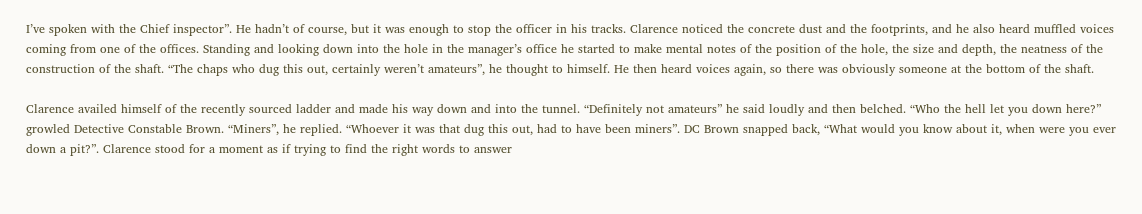I’ve spoken with the Chief inspector”. He hadn’t of course, but it was enough to stop the officer in his tracks. Clarence noticed the concrete dust and the footprints, and he also heard muffled voices coming from one of the offices. Standing and looking down into the hole in the manager’s office he started to make mental notes of the position of the hole, the size and depth, the neatness of the construction of the shaft. “The chaps who dug this out, certainly weren’t amateurs”, he thought to himself. He then heard voices again, so there was obviously someone at the bottom of the shaft.

Clarence availed himself of the recently sourced ladder and made his way down and into the tunnel. “Definitely not amateurs” he said loudly and then belched. “Who the hell let you down here?” growled Detective Constable Brown. “Miners”, he replied. “Whoever it was that dug this out, had to have been miners”. DC Brown snapped back, “What would you know about it, when were you ever down a pit?”. Clarence stood for a moment as if trying to find the right words to answer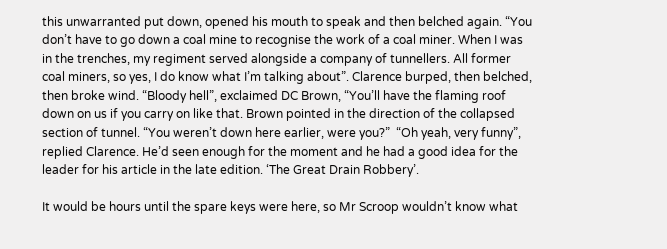this unwarranted put down, opened his mouth to speak and then belched again. “You don’t have to go down a coal mine to recognise the work of a coal miner. When I was in the trenches, my regiment served alongside a company of tunnellers. All former coal miners, so yes, I do know what I’m talking about”. Clarence burped, then belched, then broke wind. “Bloody hell”, exclaimed DC Brown, “You’ll have the flaming roof down on us if you carry on like that. Brown pointed in the direction of the collapsed section of tunnel. “You weren’t down here earlier, were you?”  “Oh yeah, very funny”, replied Clarence. He’d seen enough for the moment and he had a good idea for the leader for his article in the late edition. ‘The Great Drain Robbery’.

It would be hours until the spare keys were here, so Mr Scroop wouldn’t know what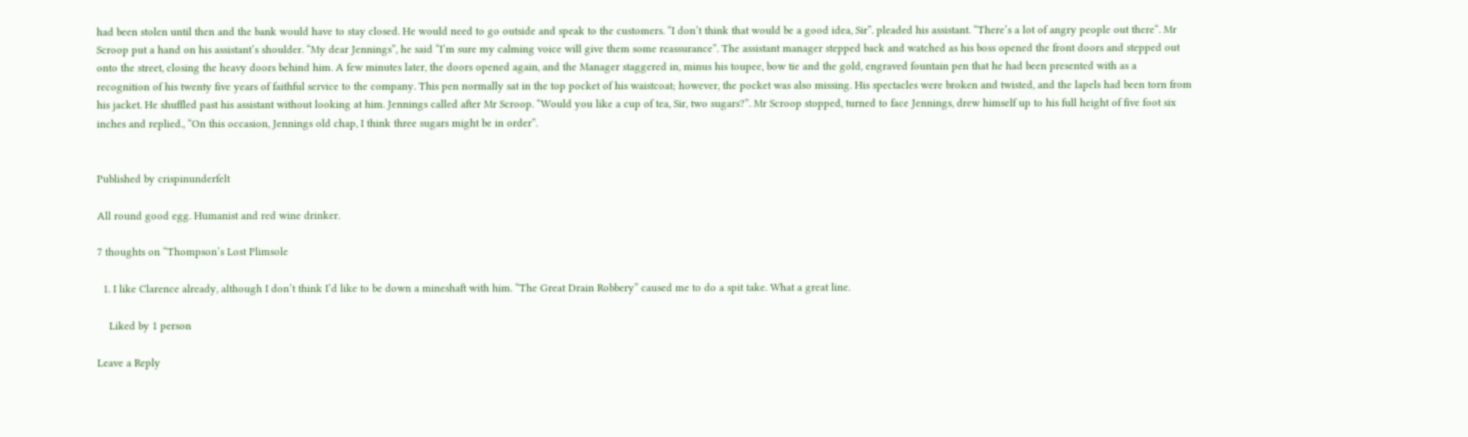had been stolen until then and the bank would have to stay closed. He would need to go outside and speak to the customers. “I don’t think that would be a good idea, Sir”. pleaded his assistant. “There’s a lot of angry people out there“. Mr Scroop put a hand on his assistant’s shoulder. “My dear Jennings”, he said “I’m sure my calming voice will give them some reassurance”. The assistant manager stepped back and watched as his boss opened the front doors and stepped out onto the street, closing the heavy doors behind him. A few minutes later, the doors opened again, and the Manager staggered in, minus his toupee, bow tie and the gold, engraved fountain pen that he had been presented with as a recognition of his twenty five years of faithful service to the company. This pen normally sat in the top pocket of his waistcoat; however, the pocket was also missing. His spectacles were broken and twisted, and the lapels had been torn from his jacket. He shuffled past his assistant without looking at him. Jennings called after Mr Scroop. “Would you like a cup of tea, Sir, two sugars?”. Mr Scroop stopped, turned to face Jennings, drew himself up to his full height of five foot six inches and replied., “On this occasion, Jennings old chap, I think three sugars might be in order”.


Published by crispinunderfelt

All round good egg. Humanist and red wine drinker.

7 thoughts on “Thompson’s Lost Plimsole

  1. I like Clarence already, although I don’t think I’d like to be down a mineshaft with him. “The Great Drain Robbery” caused me to do a spit take. What a great line.

    Liked by 1 person

Leave a Reply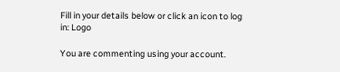Fill in your details below or click an icon to log in: Logo

You are commenting using your account.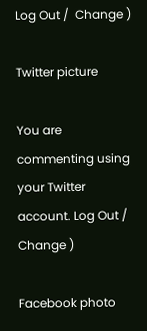Log Out /  Change )

Twitter picture

You are commenting using your Twitter account. Log Out /  Change )

Facebook photo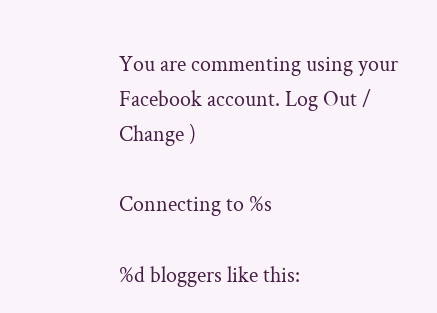You are commenting using your Facebook account. Log Out /  Change )

Connecting to %s

%d bloggers like this: